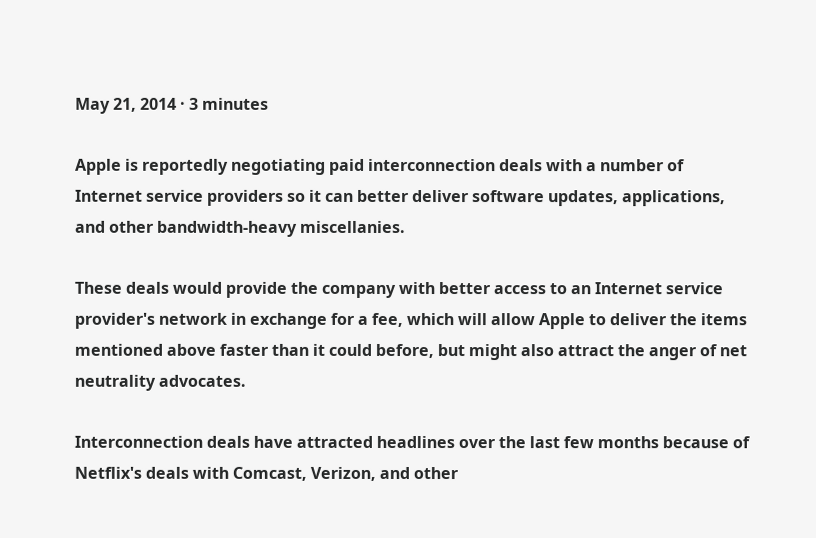May 21, 2014 · 3 minutes

Apple is reportedly negotiating paid interconnection deals with a number of Internet service providers so it can better deliver software updates, applications, and other bandwidth-heavy miscellanies.

These deals would provide the company with better access to an Internet service provider's network in exchange for a fee, which will allow Apple to deliver the items mentioned above faster than it could before, but might also attract the anger of net neutrality advocates.

Interconnection deals have attracted headlines over the last few months because of Netflix's deals with Comcast, Verizon, and other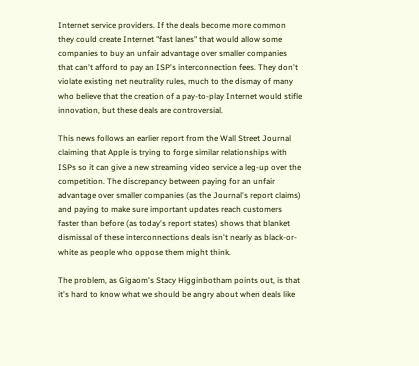Internet service providers. If the deals become more common they could create Internet "fast lanes" that would allow some companies to buy an unfair advantage over smaller companies that can't afford to pay an ISP's interconnection fees. They don't violate existing net neutrality rules, much to the dismay of many who believe that the creation of a pay-to-play Internet would stifle innovation, but these deals are controversial.

This news follows an earlier report from the Wall Street Journal claiming that Apple is trying to forge similar relationships with ISPs so it can give a new streaming video service a leg-up over the competition. The discrepancy between paying for an unfair advantage over smaller companies (as the Journal's report claims) and paying to make sure important updates reach customers faster than before (as today's report states) shows that blanket dismissal of these interconnections deals isn't nearly as black-or-white as people who oppose them might think.

The problem, as Gigaom's Stacy Higginbotham points out, is that it's hard to know what we should be angry about when deals like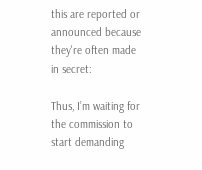this are reported or announced because they're often made in secret:

Thus, I’m waiting for the commission to start demanding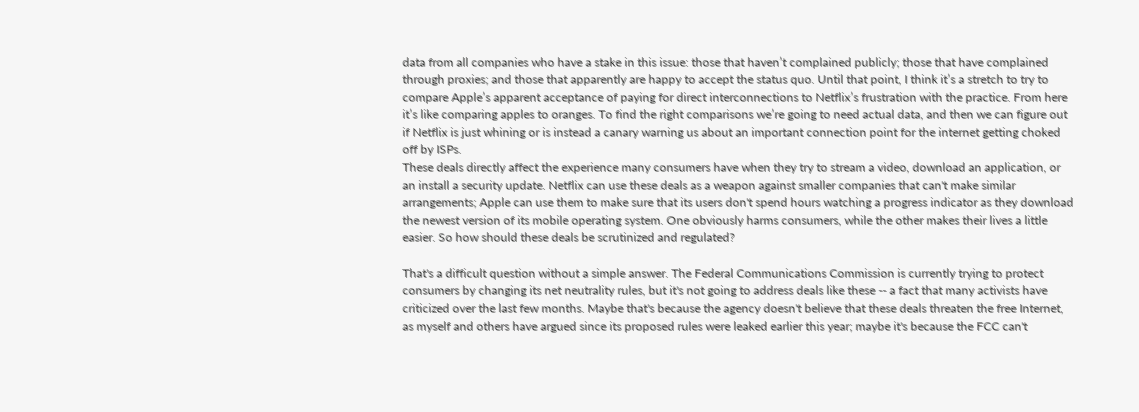data from all companies who have a stake in this issue: those that haven’t complained publicly; those that have complained through proxies; and those that apparently are happy to accept the status quo. Until that point, I think it’s a stretch to try to compare Apple’s apparent acceptance of paying for direct interconnections to Netflix’s frustration with the practice. From here it’s like comparing apples to oranges. To find the right comparisons we’re going to need actual data, and then we can figure out if Netflix is just whining or is instead a canary warning us about an important connection point for the internet getting choked off by ISPs.
These deals directly affect the experience many consumers have when they try to stream a video, download an application, or an install a security update. Netflix can use these deals as a weapon against smaller companies that can't make similar arrangements; Apple can use them to make sure that its users don't spend hours watching a progress indicator as they download the newest version of its mobile operating system. One obviously harms consumers, while the other makes their lives a little easier. So how should these deals be scrutinized and regulated?

That's a difficult question without a simple answer. The Federal Communications Commission is currently trying to protect consumers by changing its net neutrality rules, but it's not going to address deals like these -- a fact that many activists have criticized over the last few months. Maybe that's because the agency doesn't believe that these deals threaten the free Internet, as myself and others have argued since its proposed rules were leaked earlier this year; maybe it's because the FCC can't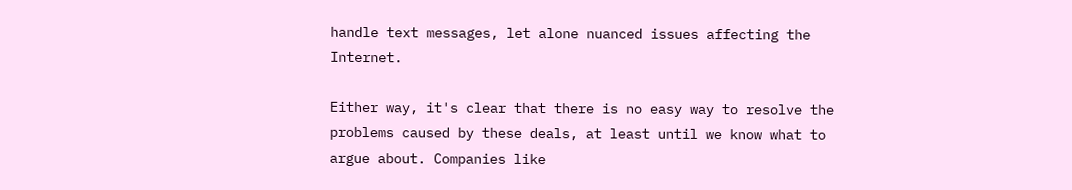handle text messages, let alone nuanced issues affecting the Internet.

Either way, it's clear that there is no easy way to resolve the problems caused by these deals, at least until we know what to argue about. Companies like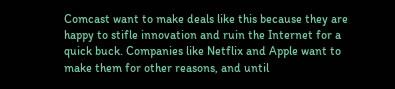Comcast want to make deals like this because they are happy to stifle innovation and ruin the Internet for a quick buck. Companies like Netflix and Apple want to make them for other reasons, and until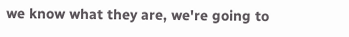we know what they are, we're going to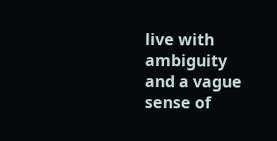live with ambiguity and a vague sense of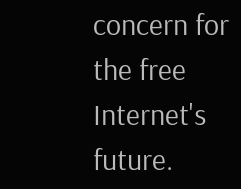concern for the free Internet's future.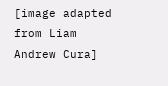[image adapted from Liam Andrew Cura]